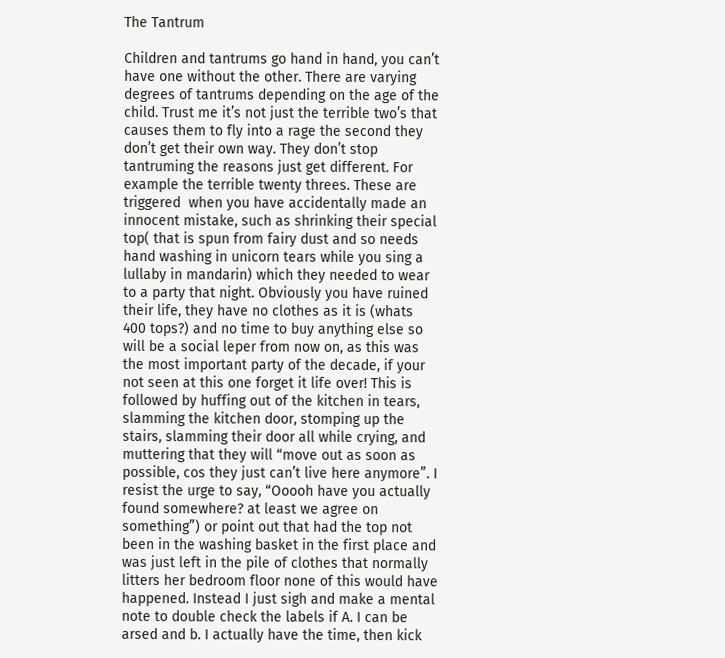The Tantrum

Children and tantrums go hand in hand, you can’t have one without the other. There are varying degrees of tantrums depending on the age of the child. Trust me it’s not just the terrible two’s that causes them to fly into a rage the second they don’t get their own way. They don’t stop tantruming the reasons just get different. For example the terrible twenty threes. These are triggered  when you have accidentally made an innocent mistake, such as shrinking their special top( that is spun from fairy dust and so needs hand washing in unicorn tears while you sing a lullaby in mandarin) which they needed to wear to a party that night. Obviously you have ruined their life, they have no clothes as it is (whats 400 tops?) and no time to buy anything else so will be a social leper from now on, as this was the most important party of the decade, if your not seen at this one forget it life over! This is followed by huffing out of the kitchen in tears, slamming the kitchen door, stomping up the stairs, slamming their door all while crying, and muttering that they will “move out as soon as possible, cos they just can’t live here anymore”. I resist the urge to say, “Ooooh have you actually found somewhere? at least we agree on something”) or point out that had the top not been in the washing basket in the first place and was just left in the pile of clothes that normally litters her bedroom floor none of this would have happened. Instead I just sigh and make a mental note to double check the labels if A. I can be arsed and b. I actually have the time, then kick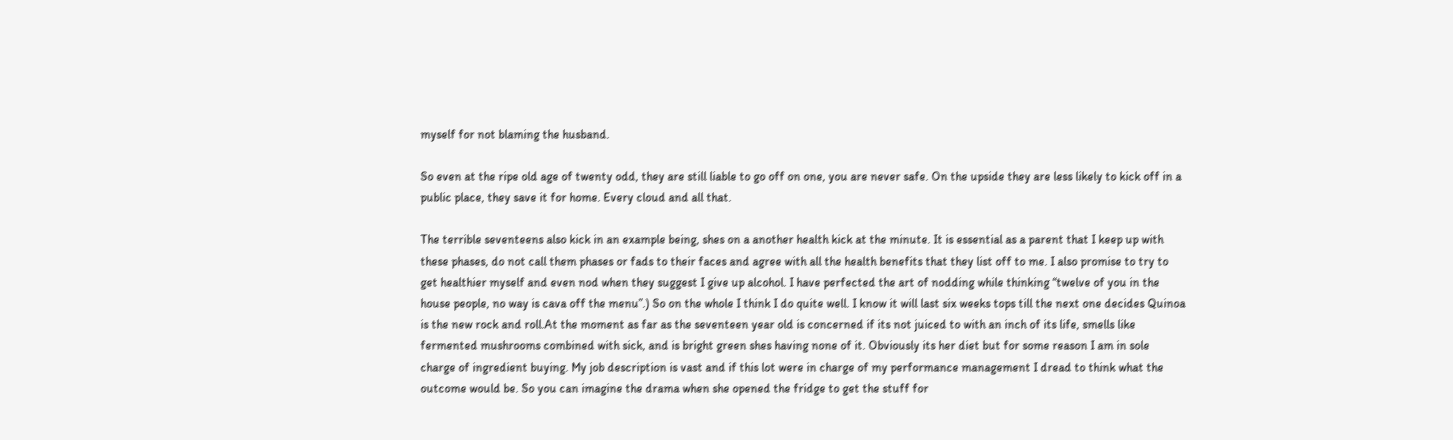myself for not blaming the husband.

So even at the ripe old age of twenty odd, they are still liable to go off on one, you are never safe. On the upside they are less likely to kick off in a public place, they save it for home. Every cloud and all that.

The terrible seventeens also kick in an example being, shes on a another health kick at the minute. It is essential as a parent that I keep up with these phases, do not call them phases or fads to their faces and agree with all the health benefits that they list off to me. I also promise to try to get healthier myself and even nod when they suggest I give up alcohol. I have perfected the art of nodding while thinking “twelve of you in the house people, no way is cava off the menu”.) So on the whole I think I do quite well. I know it will last six weeks tops till the next one decides Quinoa is the new rock and roll.At the moment as far as the seventeen year old is concerned if its not juiced to with an inch of its life, smells like fermented mushrooms combined with sick, and is bright green shes having none of it. Obviously its her diet but for some reason I am in sole charge of ingredient buying. My job description is vast and if this lot were in charge of my performance management I dread to think what the outcome would be. So you can imagine the drama when she opened the fridge to get the stuff for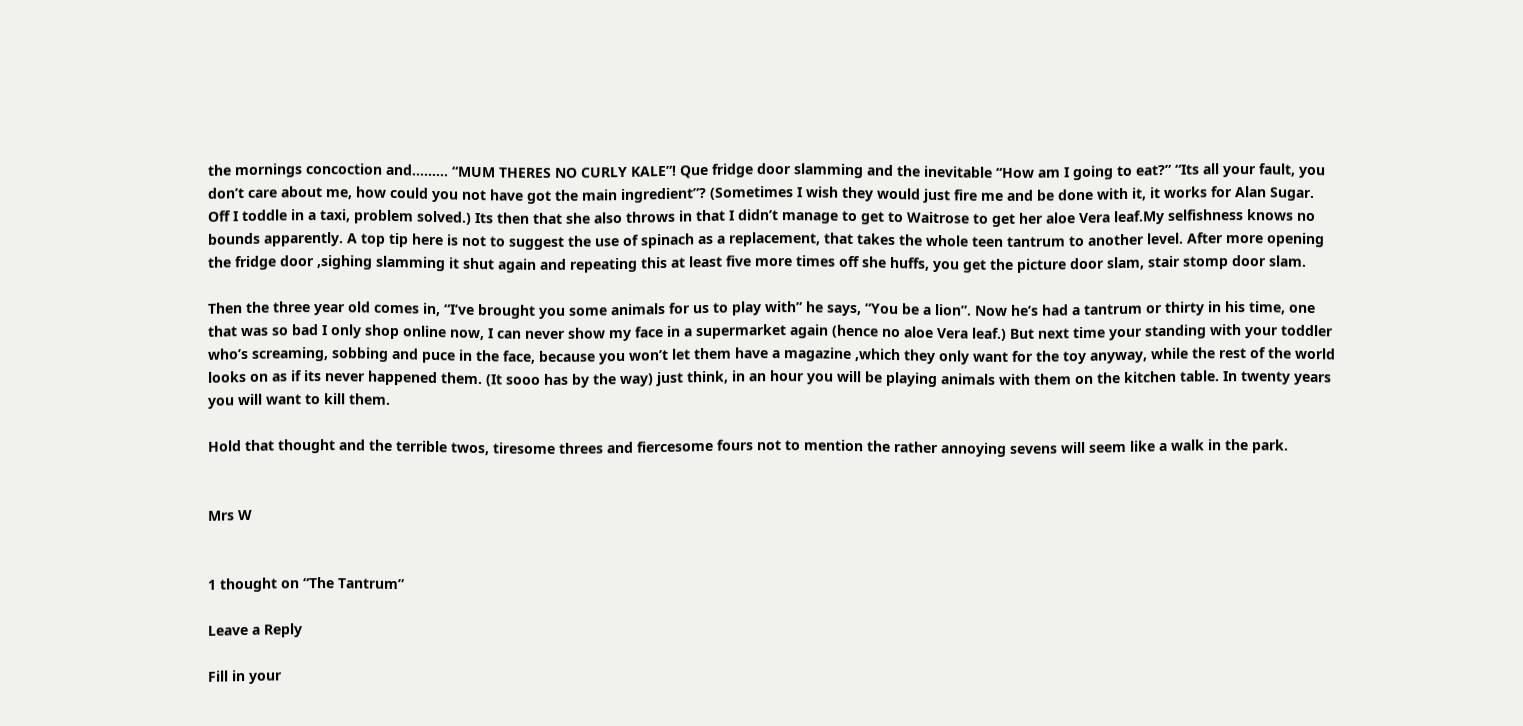the mornings concoction and……… “MUM THERES NO CURLY KALE”! Que fridge door slamming and the inevitable “How am I going to eat?” “Its all your fault, you don’t care about me, how could you not have got the main ingredient”? (Sometimes I wish they would just fire me and be done with it, it works for Alan Sugar. Off I toddle in a taxi, problem solved.) Its then that she also throws in that I didn’t manage to get to Waitrose to get her aloe Vera leaf.My selfishness knows no bounds apparently. A top tip here is not to suggest the use of spinach as a replacement, that takes the whole teen tantrum to another level. After more opening the fridge door ,sighing slamming it shut again and repeating this at least five more times off she huffs, you get the picture door slam, stair stomp door slam.

Then the three year old comes in, “I’ve brought you some animals for us to play with” he says, “You be a lion”. Now he’s had a tantrum or thirty in his time, one that was so bad I only shop online now, I can never show my face in a supermarket again (hence no aloe Vera leaf.) But next time your standing with your toddler who’s screaming, sobbing and puce in the face, because you won’t let them have a magazine ,which they only want for the toy anyway, while the rest of the world looks on as if its never happened them. (It sooo has by the way) just think, in an hour you will be playing animals with them on the kitchen table. In twenty years you will want to kill them.

Hold that thought and the terrible twos, tiresome threes and fiercesome fours not to mention the rather annoying sevens will seem like a walk in the park.


Mrs W


1 thought on “The Tantrum”

Leave a Reply

Fill in your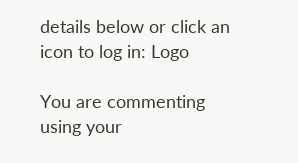details below or click an icon to log in: Logo

You are commenting using your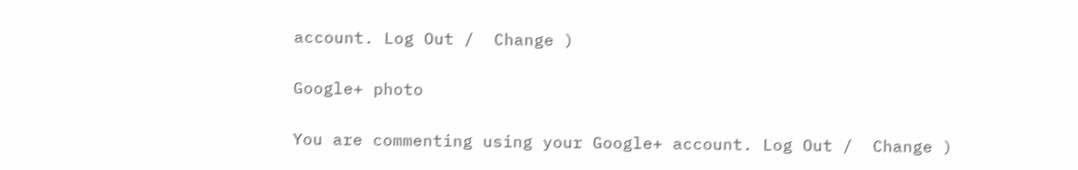account. Log Out /  Change )

Google+ photo

You are commenting using your Google+ account. Log Out /  Change )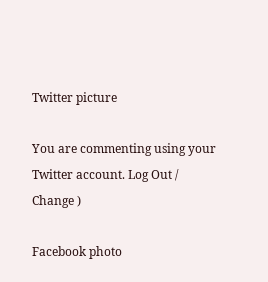Twitter picture

You are commenting using your Twitter account. Log Out /  Change )

Facebook photo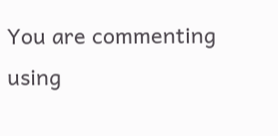You are commenting using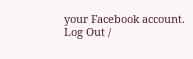your Facebook account. Log Out /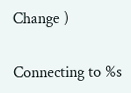Change )


Connecting to %s